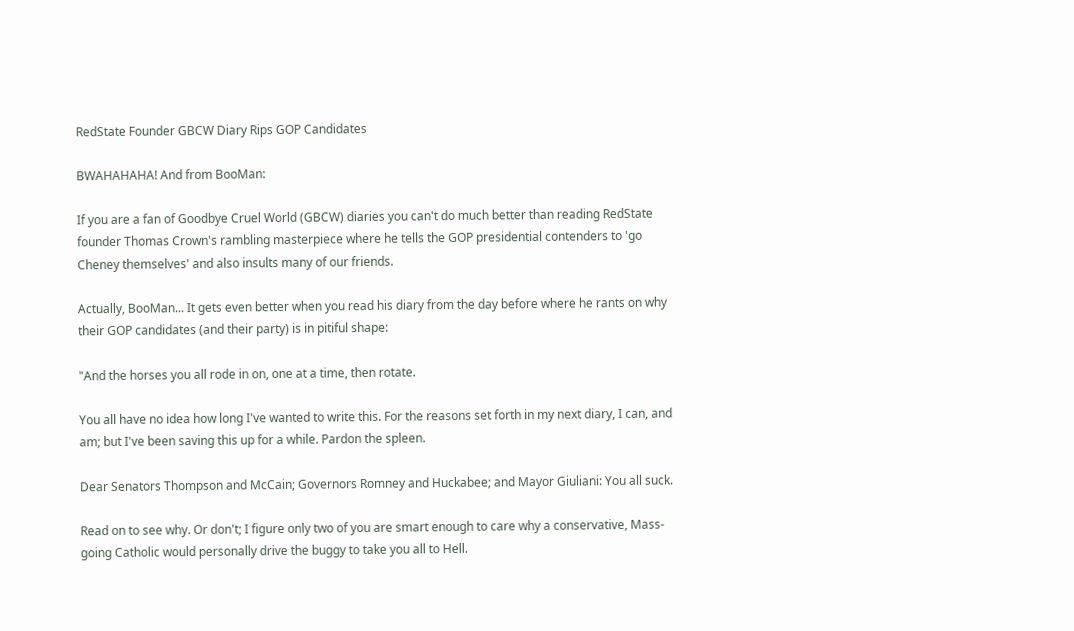RedState Founder GBCW Diary Rips GOP Candidates

BWAHAHAHA! And from BooMan:

If you are a fan of Goodbye Cruel World (GBCW) diaries you can't do much better than reading RedState founder Thomas Crown's rambling masterpiece where he tells the GOP presidential contenders to 'go Cheney themselves' and also insults many of our friends.

Actually, BooMan... It gets even better when you read his diary from the day before where he rants on why their GOP candidates (and their party) is in pitiful shape:

"And the horses you all rode in on, one at a time, then rotate.

You all have no idea how long I've wanted to write this. For the reasons set forth in my next diary, I can, and am; but I've been saving this up for a while. Pardon the spleen.

Dear Senators Thompson and McCain; Governors Romney and Huckabee; and Mayor Giuliani: You all suck.

Read on to see why. Or don't; I figure only two of you are smart enough to care why a conservative, Mass-going Catholic would personally drive the buggy to take you all to Hell.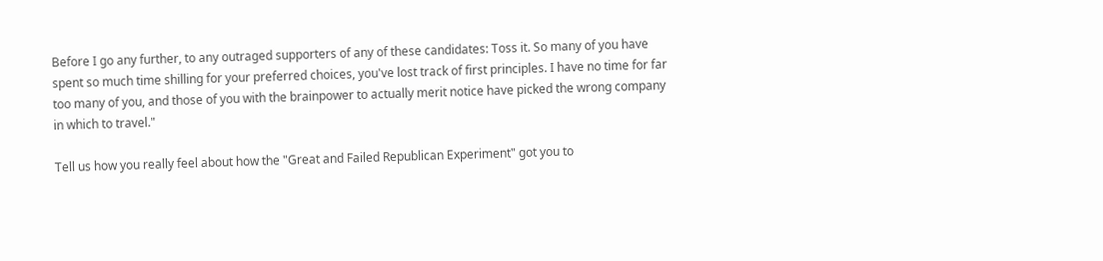Before I go any further, to any outraged supporters of any of these candidates: Toss it. So many of you have spent so much time shilling for your preferred choices, you've lost track of first principles. I have no time for far too many of you, and those of you with the brainpower to actually merit notice have picked the wrong company in which to travel."

Tell us how you really feel about how the "Great and Failed Republican Experiment" got you to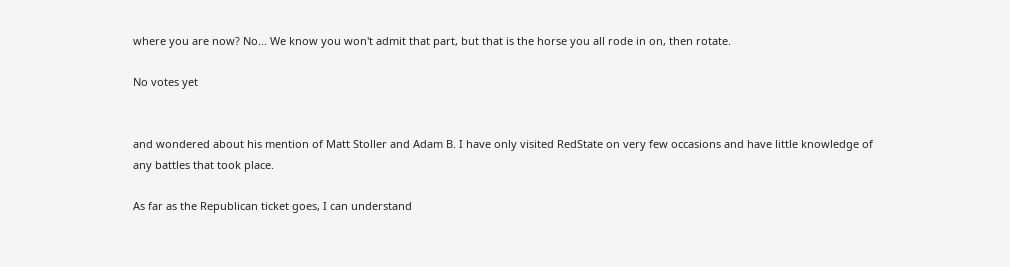where you are now? No... We know you won't admit that part, but that is the horse you all rode in on, then rotate.

No votes yet


and wondered about his mention of Matt Stoller and Adam B. I have only visited RedState on very few occasions and have little knowledge of any battles that took place.

As far as the Republican ticket goes, I can understand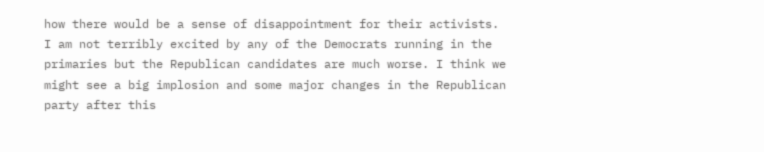how there would be a sense of disappointment for their activists. I am not terribly excited by any of the Democrats running in the primaries but the Republican candidates are much worse. I think we might see a big implosion and some major changes in the Republican party after this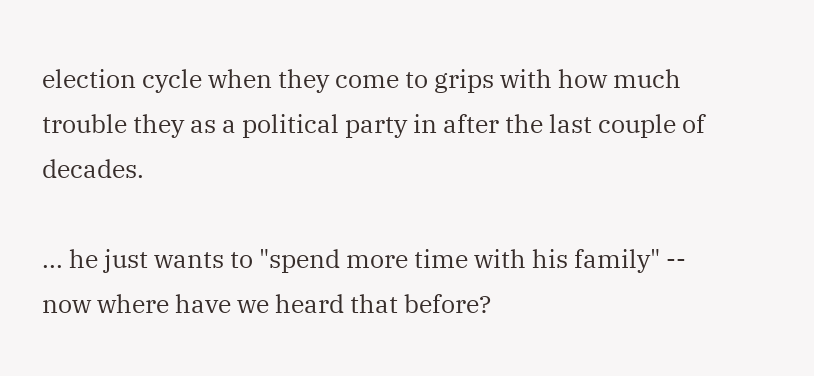election cycle when they come to grips with how much trouble they as a political party in after the last couple of decades.

... he just wants to "spend more time with his family" -- now where have we heard that before?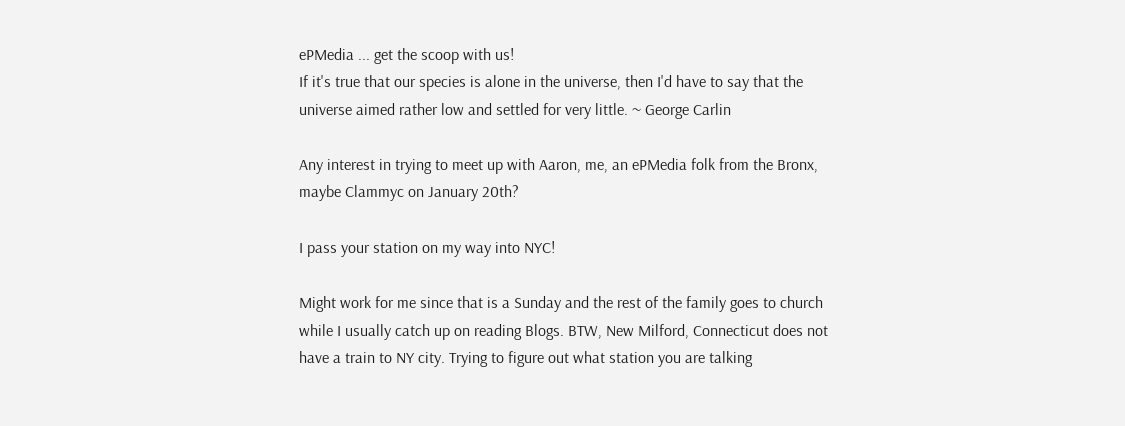ePMedia ... get the scoop with us!
If it's true that our species is alone in the universe, then I'd have to say that the universe aimed rather low and settled for very little. ~ George Carlin

Any interest in trying to meet up with Aaron, me, an ePMedia folk from the Bronx, maybe Clammyc on January 20th?

I pass your station on my way into NYC!

Might work for me since that is a Sunday and the rest of the family goes to church while I usually catch up on reading Blogs. BTW, New Milford, Connecticut does not have a train to NY city. Trying to figure out what station you are talking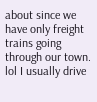about since we have only freight trains going through our town. lol I usually drive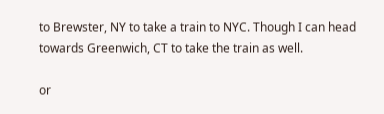to Brewster, NY to take a train to NYC. Though I can head towards Greenwich, CT to take the train as well.

or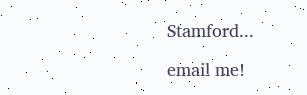Stamford...

email me!